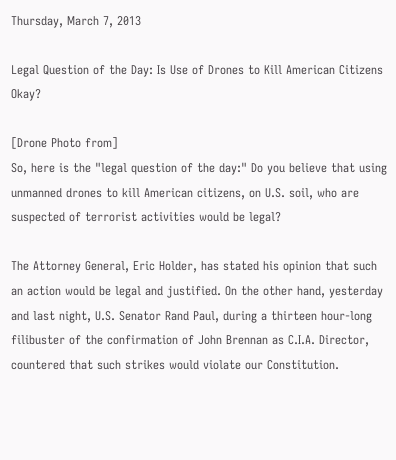Thursday, March 7, 2013

Legal Question of the Day: Is Use of Drones to Kill American Citizens Okay?

[Drone Photo from]
So, here is the "legal question of the day:" Do you believe that using unmanned drones to kill American citizens, on U.S. soil, who are suspected of terrorist activities would be legal?

The Attorney General, Eric Holder, has stated his opinion that such an action would be legal and justified. On the other hand, yesterday and last night, U.S. Senator Rand Paul, during a thirteen hour-long filibuster of the confirmation of John Brennan as C.I.A. Director, countered that such strikes would violate our Constitution.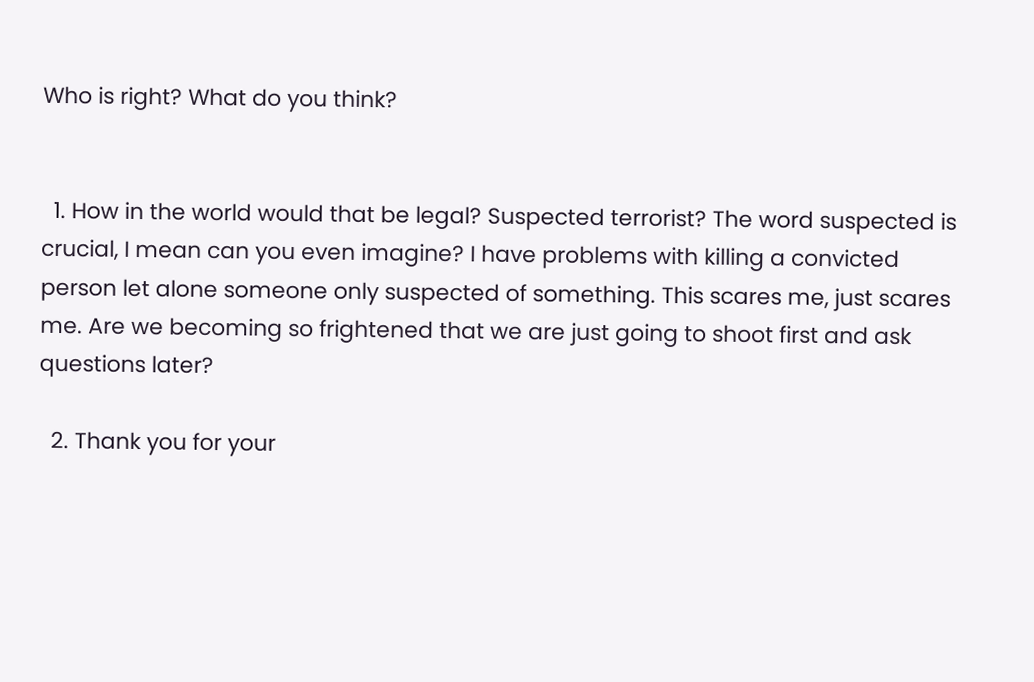Who is right? What do you think?


  1. How in the world would that be legal? Suspected terrorist? The word suspected is crucial, I mean can you even imagine? I have problems with killing a convicted person let alone someone only suspected of something. This scares me, just scares me. Are we becoming so frightened that we are just going to shoot first and ask questions later?

  2. Thank you for your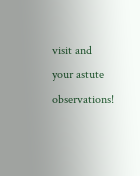visit and your astute observations!